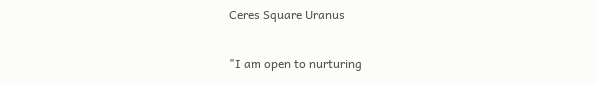Ceres Square Uranus

"I am open to nurturing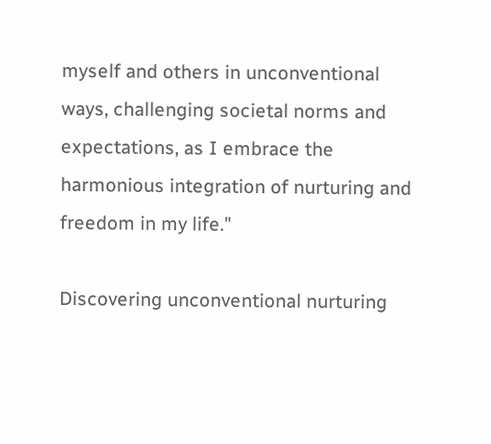myself and others in unconventional ways, challenging societal norms and expectations, as I embrace the harmonious integration of nurturing and freedom in my life."

Discovering unconventional nurturing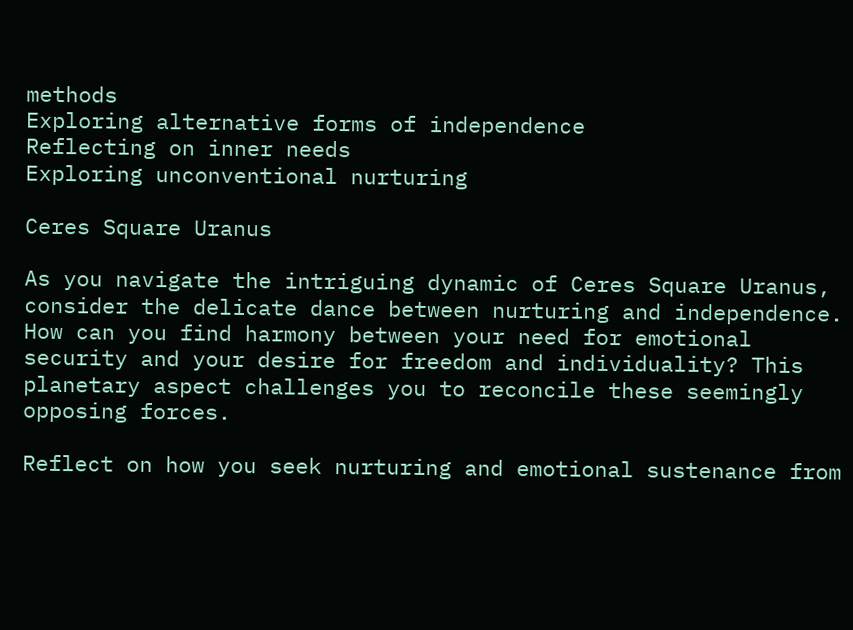methods
Exploring alternative forms of independence
Reflecting on inner needs
Exploring unconventional nurturing

Ceres Square Uranus

As you navigate the intriguing dynamic of Ceres Square Uranus, consider the delicate dance between nurturing and independence. How can you find harmony between your need for emotional security and your desire for freedom and individuality? This planetary aspect challenges you to reconcile these seemingly opposing forces.

Reflect on how you seek nurturing and emotional sustenance from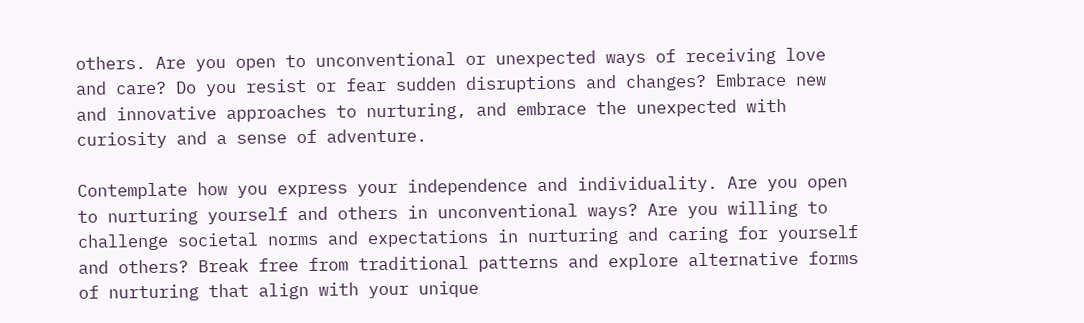others. Are you open to unconventional or unexpected ways of receiving love and care? Do you resist or fear sudden disruptions and changes? Embrace new and innovative approaches to nurturing, and embrace the unexpected with curiosity and a sense of adventure.

Contemplate how you express your independence and individuality. Are you open to nurturing yourself and others in unconventional ways? Are you willing to challenge societal norms and expectations in nurturing and caring for yourself and others? Break free from traditional patterns and explore alternative forms of nurturing that align with your unique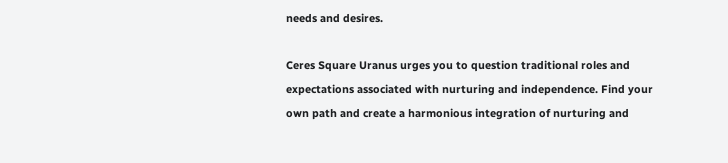needs and desires.

Ceres Square Uranus urges you to question traditional roles and expectations associated with nurturing and independence. Find your own path and create a harmonious integration of nurturing and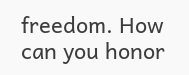freedom. How can you honor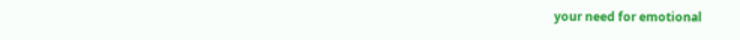your need for emotional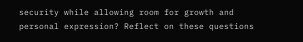security while allowing room for growth and personal expression? Reflect on these questions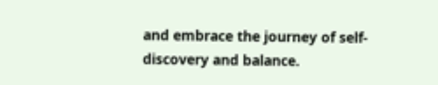and embrace the journey of self-discovery and balance.